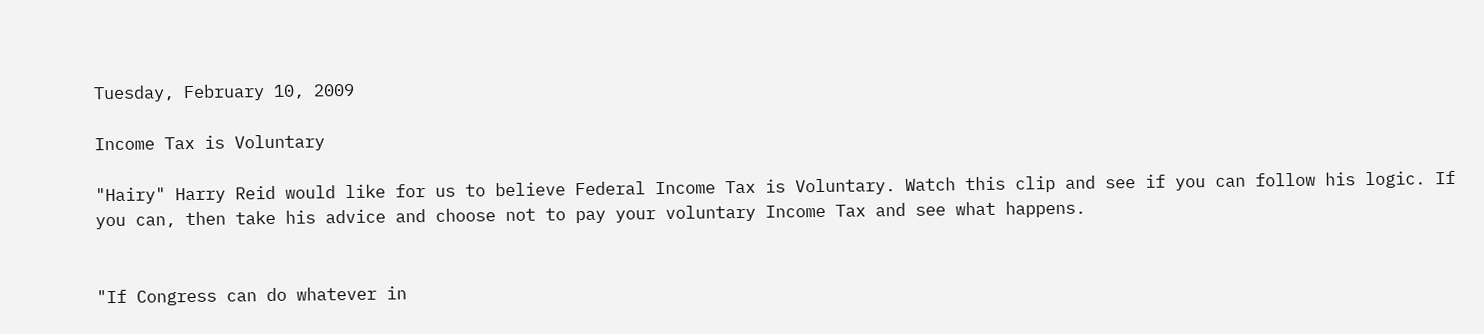Tuesday, February 10, 2009

Income Tax is Voluntary

"Hairy" Harry Reid would like for us to believe Federal Income Tax is Voluntary. Watch this clip and see if you can follow his logic. If you can, then take his advice and choose not to pay your voluntary Income Tax and see what happens.


"If Congress can do whatever in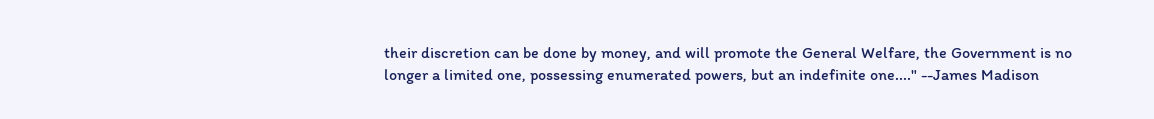their discretion can be done by money, and will promote the General Welfare, the Government is no longer a limited one, possessing enumerated powers, but an indefinite one...." --James Madison